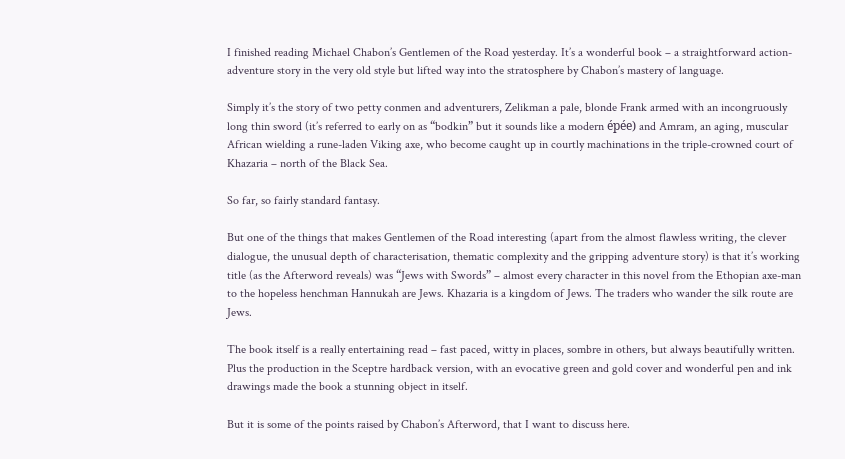I finished reading Michael Chabon’s Gentlemen of the Road yesterday. It’s a wonderful book – a straightforward action-adventure story in the very old style but lifted way into the stratosphere by Chabon’s mastery of language.

Simply it’s the story of two petty conmen and adventurers, Zelikman a pale, blonde Frank armed with an incongruously long thin sword (it’s referred to early on as “bodkin” but it sounds like a modern épée) and Amram, an aging, muscular African wielding a rune-laden Viking axe, who become caught up in courtly machinations in the triple-crowned court of Khazaria – north of the Black Sea.

So far, so fairly standard fantasy.

But one of the things that makes Gentlemen of the Road interesting (apart from the almost flawless writing, the clever dialogue, the unusual depth of characterisation, thematic complexity and the gripping adventure story) is that it’s working title (as the Afterword reveals) was “Jews with Swords” – almost every character in this novel from the Ethopian axe-man to the hopeless henchman Hannukah are Jews. Khazaria is a kingdom of Jews. The traders who wander the silk route are Jews.

The book itself is a really entertaining read – fast paced, witty in places, sombre in others, but always beautifully written. Plus the production in the Sceptre hardback version, with an evocative green and gold cover and wonderful pen and ink drawings made the book a stunning object in itself.

But it is some of the points raised by Chabon’s Afterword, that I want to discuss here.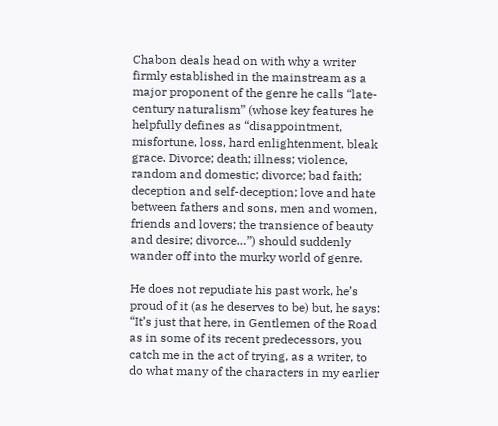Chabon deals head on with why a writer firmly established in the mainstream as a major proponent of the genre he calls “late-century naturalism” (whose key features he helpfully defines as “disappointment, misfortune, loss, hard enlightenment, bleak grace. Divorce; death; illness; violence, random and domestic; divorce; bad faith; deception and self-deception; love and hate between fathers and sons, men and women, friends and lovers; the transience of beauty and desire; divorce…”) should suddenly wander off into the murky world of genre.

He does not repudiate his past work, he’s proud of it (as he deserves to be) but, he says: “It’s just that here, in Gentlemen of the Road as in some of its recent predecessors, you catch me in the act of trying, as a writer, to do what many of the characters in my earlier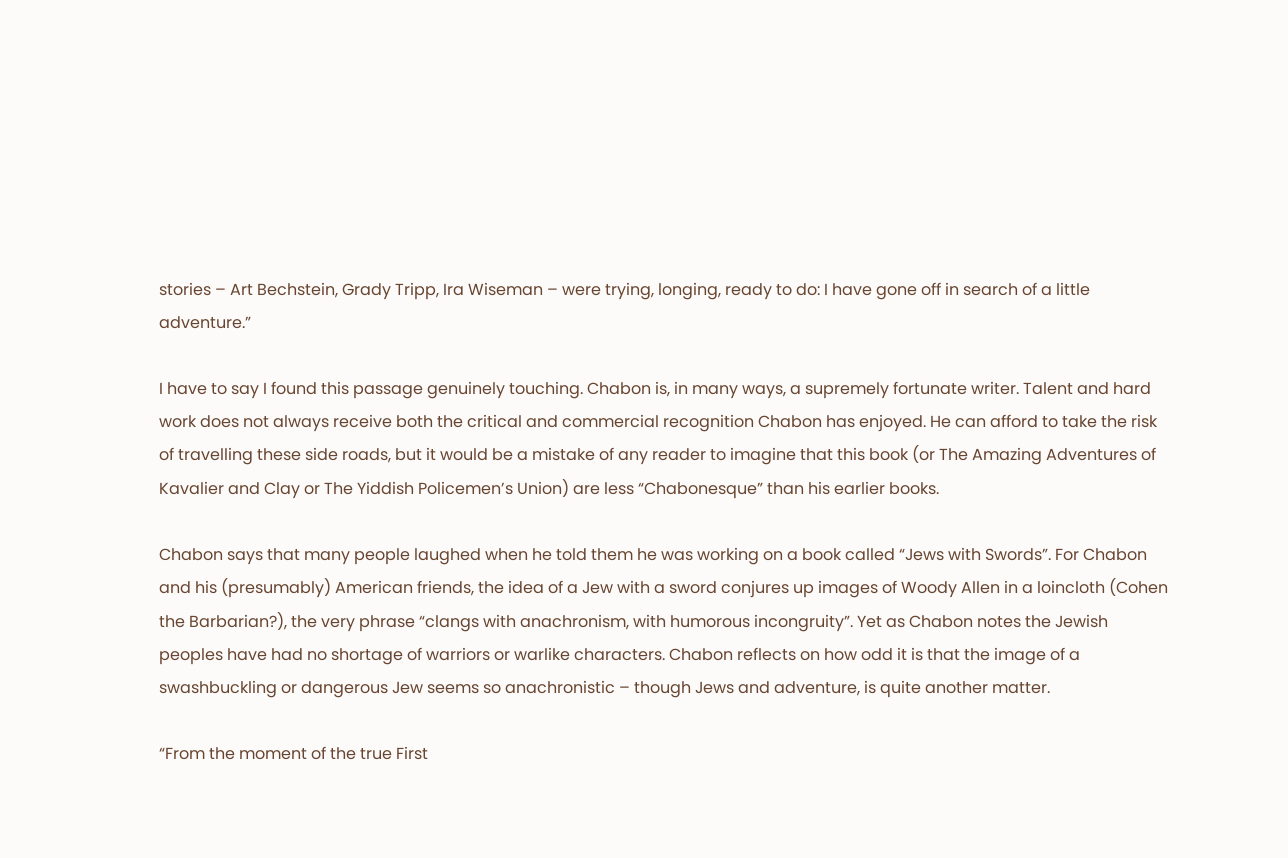stories – Art Bechstein, Grady Tripp, Ira Wiseman – were trying, longing, ready to do: I have gone off in search of a little adventure.”

I have to say I found this passage genuinely touching. Chabon is, in many ways, a supremely fortunate writer. Talent and hard work does not always receive both the critical and commercial recognition Chabon has enjoyed. He can afford to take the risk of travelling these side roads, but it would be a mistake of any reader to imagine that this book (or The Amazing Adventures of Kavalier and Clay or The Yiddish Policemen’s Union) are less “Chabonesque” than his earlier books.

Chabon says that many people laughed when he told them he was working on a book called “Jews with Swords”. For Chabon and his (presumably) American friends, the idea of a Jew with a sword conjures up images of Woody Allen in a loincloth (Cohen the Barbarian?), the very phrase “clangs with anachronism, with humorous incongruity”. Yet as Chabon notes the Jewish peoples have had no shortage of warriors or warlike characters. Chabon reflects on how odd it is that the image of a swashbuckling or dangerous Jew seems so anachronistic – though Jews and adventure, is quite another matter.

“From the moment of the true First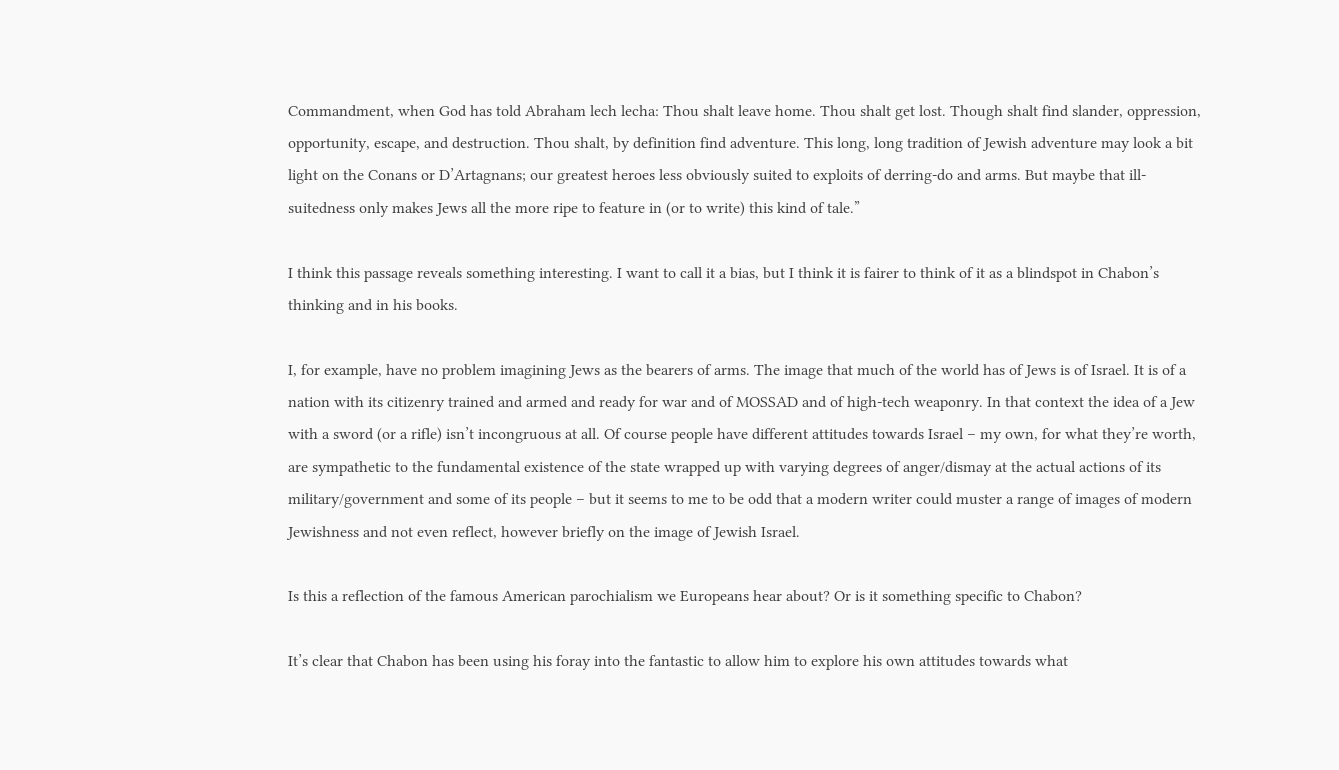Commandment, when God has told Abraham lech lecha: Thou shalt leave home. Thou shalt get lost. Though shalt find slander, oppression, opportunity, escape, and destruction. Thou shalt, by definition find adventure. This long, long tradition of Jewish adventure may look a bit light on the Conans or D’Artagnans; our greatest heroes less obviously suited to exploits of derring-do and arms. But maybe that ill-suitedness only makes Jews all the more ripe to feature in (or to write) this kind of tale.”

I think this passage reveals something interesting. I want to call it a bias, but I think it is fairer to think of it as a blindspot in Chabon’s thinking and in his books.

I, for example, have no problem imagining Jews as the bearers of arms. The image that much of the world has of Jews is of Israel. It is of a nation with its citizenry trained and armed and ready for war and of MOSSAD and of high-tech weaponry. In that context the idea of a Jew with a sword (or a rifle) isn’t incongruous at all. Of course people have different attitudes towards Israel – my own, for what they’re worth, are sympathetic to the fundamental existence of the state wrapped up with varying degrees of anger/dismay at the actual actions of its military/government and some of its people – but it seems to me to be odd that a modern writer could muster a range of images of modern Jewishness and not even reflect, however briefly on the image of Jewish Israel.

Is this a reflection of the famous American parochialism we Europeans hear about? Or is it something specific to Chabon?

It’s clear that Chabon has been using his foray into the fantastic to allow him to explore his own attitudes towards what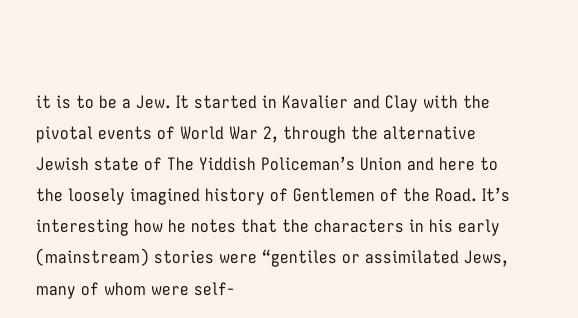it is to be a Jew. It started in Kavalier and Clay with the pivotal events of World War 2, through the alternative Jewish state of The Yiddish Policeman’s Union and here to the loosely imagined history of Gentlemen of the Road. It’s interesting how he notes that the characters in his early (mainstream) stories were “gentiles or assimilated Jews, many of whom were self-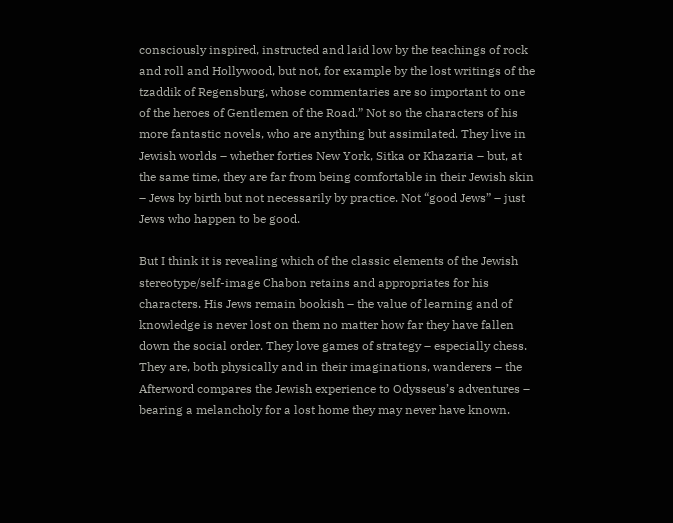consciously inspired, instructed and laid low by the teachings of rock and roll and Hollywood, but not, for example by the lost writings of the tzaddik of Regensburg, whose commentaries are so important to one of the heroes of Gentlemen of the Road.” Not so the characters of his more fantastic novels, who are anything but assimilated. They live in Jewish worlds – whether forties New York, Sitka or Khazaria – but, at the same time, they are far from being comfortable in their Jewish skin – Jews by birth but not necessarily by practice. Not “good Jews” – just Jews who happen to be good.

But I think it is revealing which of the classic elements of the Jewish stereotype/self-image Chabon retains and appropriates for his characters. His Jews remain bookish – the value of learning and of knowledge is never lost on them no matter how far they have fallen down the social order. They love games of strategy – especially chess. They are, both physically and in their imaginations, wanderers – the Afterword compares the Jewish experience to Odysseus’s adventures – bearing a melancholy for a lost home they may never have known.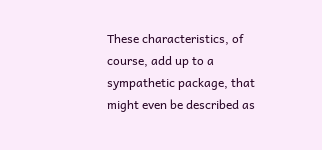These characteristics, of course, add up to a sympathetic package, that might even be described as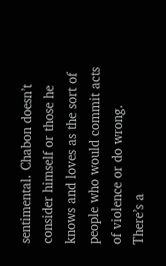sentimental. Chabon doesn’t consider himself or those he knows and loves as the sort of people who would commit acts of violence or do wrong. There’s a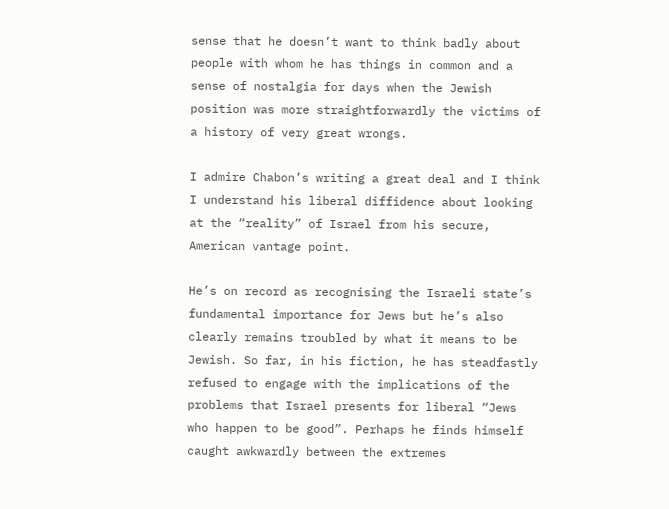sense that he doesn’t want to think badly about people with whom he has things in common and a sense of nostalgia for days when the Jewish position was more straightforwardly the victims of a history of very great wrongs.

I admire Chabon’s writing a great deal and I think I understand his liberal diffidence about looking at the “reality” of Israel from his secure, American vantage point.

He’s on record as recognising the Israeli state’s fundamental importance for Jews but he’s also clearly remains troubled by what it means to be Jewish. So far, in his fiction, he has steadfastly refused to engage with the implications of the problems that Israel presents for liberal “Jews who happen to be good”. Perhaps he finds himself caught awkwardly between the extremes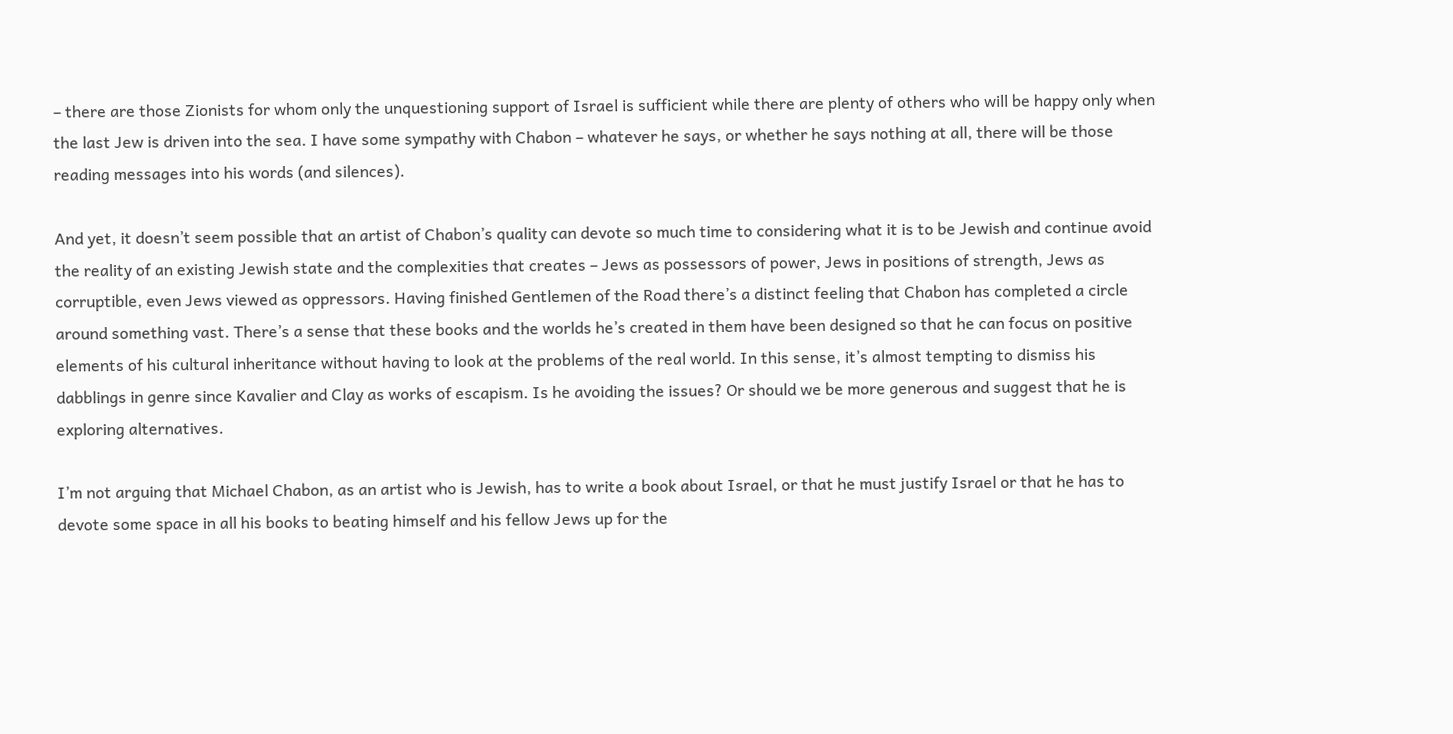– there are those Zionists for whom only the unquestioning support of Israel is sufficient while there are plenty of others who will be happy only when the last Jew is driven into the sea. I have some sympathy with Chabon – whatever he says, or whether he says nothing at all, there will be those reading messages into his words (and silences).

And yet, it doesn’t seem possible that an artist of Chabon’s quality can devote so much time to considering what it is to be Jewish and continue avoid the reality of an existing Jewish state and the complexities that creates – Jews as possessors of power, Jews in positions of strength, Jews as corruptible, even Jews viewed as oppressors. Having finished Gentlemen of the Road there’s a distinct feeling that Chabon has completed a circle around something vast. There’s a sense that these books and the worlds he’s created in them have been designed so that he can focus on positive elements of his cultural inheritance without having to look at the problems of the real world. In this sense, it’s almost tempting to dismiss his dabblings in genre since Kavalier and Clay as works of escapism. Is he avoiding the issues? Or should we be more generous and suggest that he is exploring alternatives.

I’m not arguing that Michael Chabon, as an artist who is Jewish, has to write a book about Israel, or that he must justify Israel or that he has to devote some space in all his books to beating himself and his fellow Jews up for the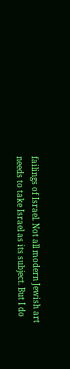failings of Israel. Not all modern Jewish art needs to take Israel as its subject. But I do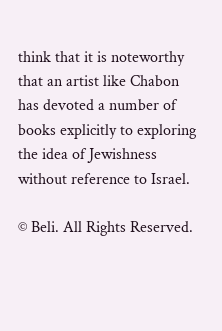think that it is noteworthy that an artist like Chabon has devoted a number of books explicitly to exploring the idea of Jewishness without reference to Israel.

© Beli. All Rights Reserved.